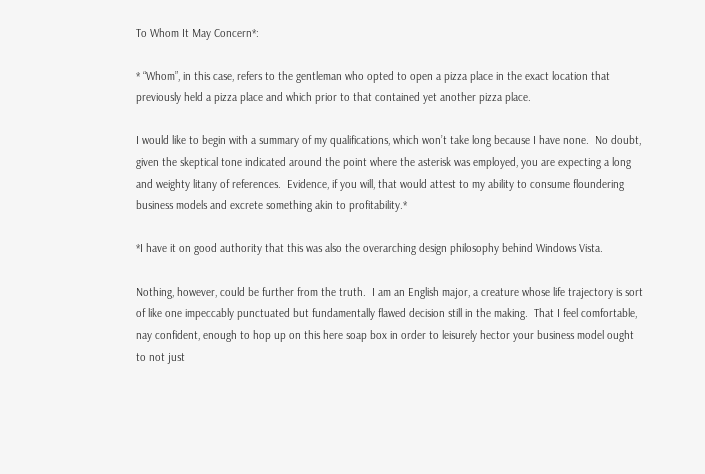To Whom It May Concern*:

* “Whom”, in this case, refers to the gentleman who opted to open a pizza place in the exact location that previously held a pizza place and which prior to that contained yet another pizza place.

I would like to begin with a summary of my qualifications, which won’t take long because I have none.  No doubt, given the skeptical tone indicated around the point where the asterisk was employed, you are expecting a long and weighty litany of references.  Evidence, if you will, that would attest to my ability to consume floundering business models and excrete something akin to profitability.*

*I have it on good authority that this was also the overarching design philosophy behind Windows Vista.

Nothing, however, could be further from the truth.  I am an English major, a creature whose life trajectory is sort of like one impeccably punctuated but fundamentally flawed decision still in the making.  That I feel comfortable, nay confident, enough to hop up on this here soap box in order to leisurely hector your business model ought to not just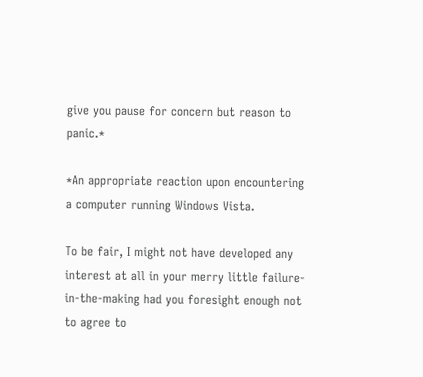give you pause for concern but reason to panic.*

*An appropriate reaction upon encountering a computer running Windows Vista.

To be fair, I might not have developed any interest at all in your merry little failure-in-the-making had you foresight enough not to agree to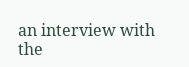an interview with the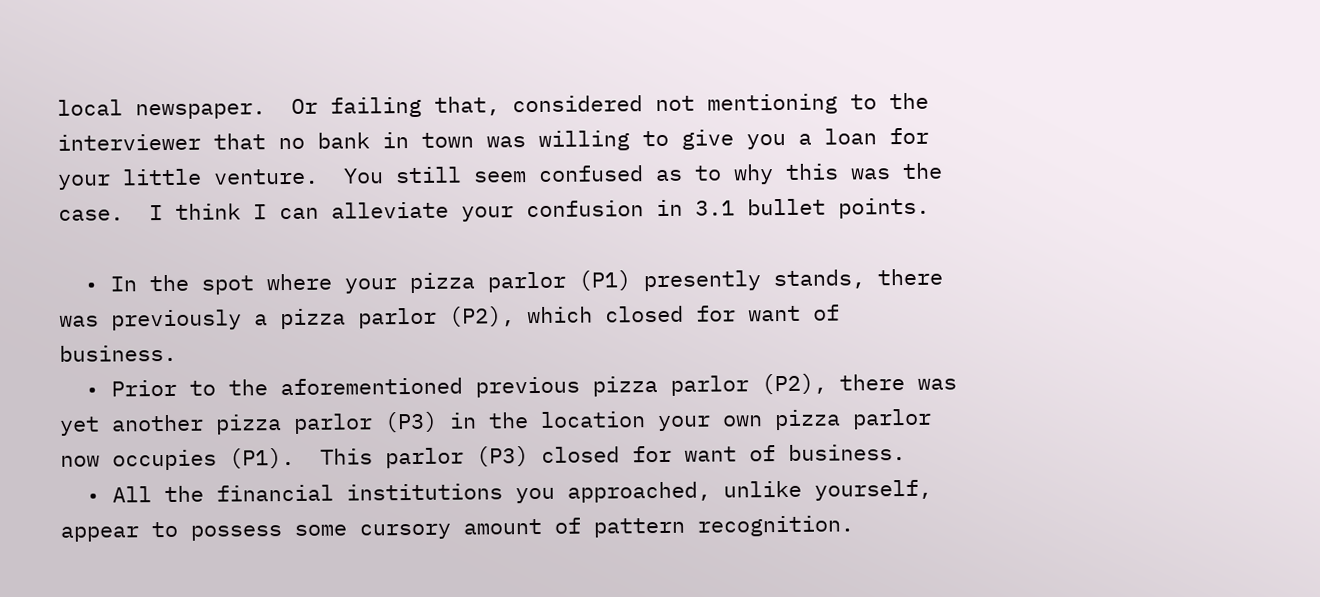local newspaper.  Or failing that, considered not mentioning to the interviewer that no bank in town was willing to give you a loan for your little venture.  You still seem confused as to why this was the case.  I think I can alleviate your confusion in 3.1 bullet points.

  • In the spot where your pizza parlor (P1) presently stands, there was previously a pizza parlor (P2), which closed for want of business.
  • Prior to the aforementioned previous pizza parlor (P2), there was yet another pizza parlor (P3) in the location your own pizza parlor now occupies (P1).  This parlor (P3) closed for want of business.
  • All the financial institutions you approached, unlike yourself, appear to possess some cursory amount of pattern recognition.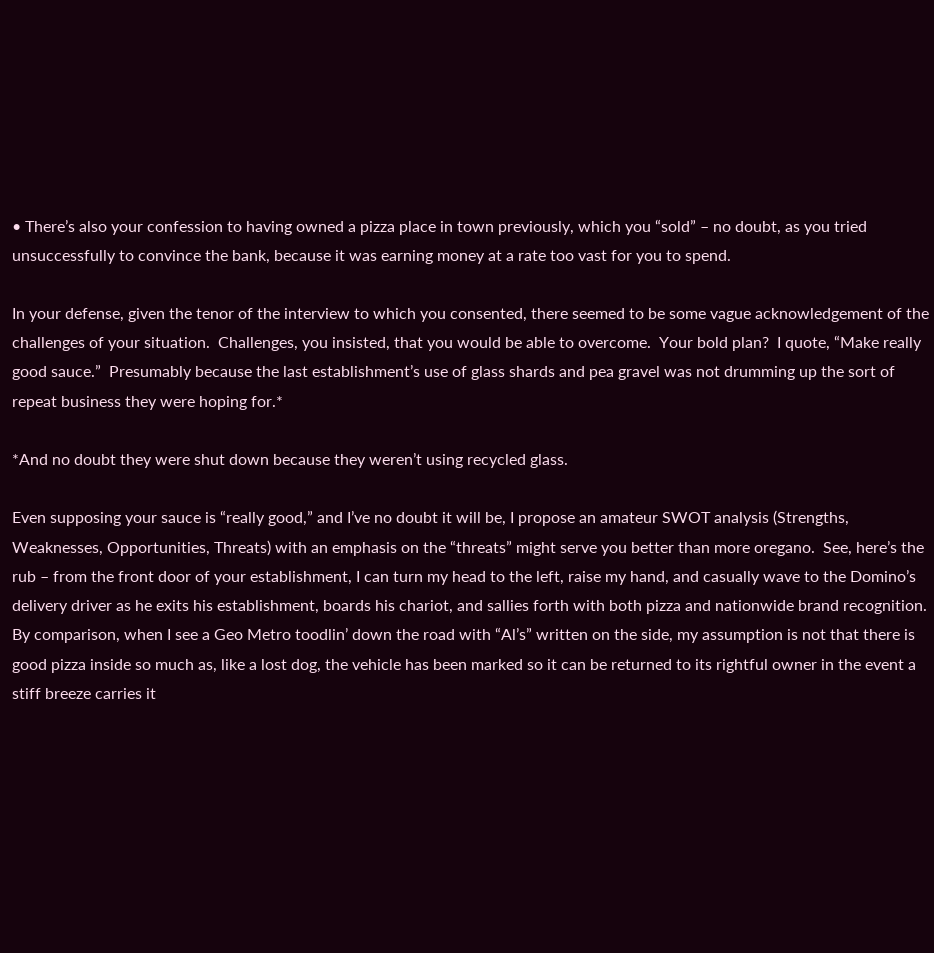• There’s also your confession to having owned a pizza place in town previously, which you “sold” – no doubt, as you tried unsuccessfully to convince the bank, because it was earning money at a rate too vast for you to spend.

In your defense, given the tenor of the interview to which you consented, there seemed to be some vague acknowledgement of the challenges of your situation.  Challenges, you insisted, that you would be able to overcome.  Your bold plan?  I quote, “Make really good sauce.”  Presumably because the last establishment’s use of glass shards and pea gravel was not drumming up the sort of repeat business they were hoping for.*

*And no doubt they were shut down because they weren’t using recycled glass.

Even supposing your sauce is “really good,” and I’ve no doubt it will be, I propose an amateur SWOT analysis (Strengths, Weaknesses, Opportunities, Threats) with an emphasis on the “threats” might serve you better than more oregano.  See, here’s the rub – from the front door of your establishment, I can turn my head to the left, raise my hand, and casually wave to the Domino’s delivery driver as he exits his establishment, boards his chariot, and sallies forth with both pizza and nationwide brand recognition.  By comparison, when I see a Geo Metro toodlin’ down the road with “Al’s” written on the side, my assumption is not that there is good pizza inside so much as, like a lost dog, the vehicle has been marked so it can be returned to its rightful owner in the event a stiff breeze carries it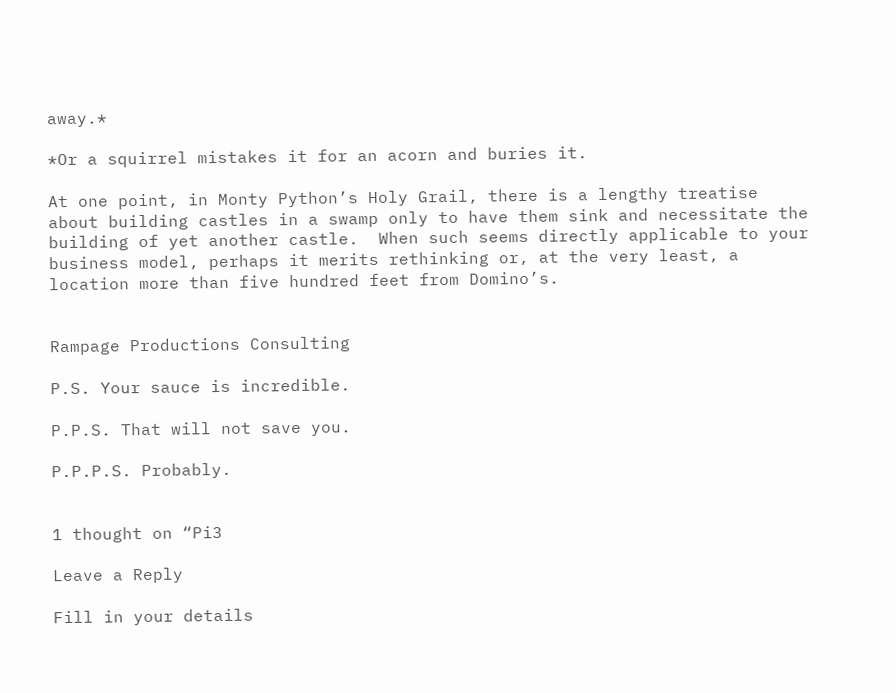away.*

*Or a squirrel mistakes it for an acorn and buries it.

At one point, in Monty Python’s Holy Grail, there is a lengthy treatise about building castles in a swamp only to have them sink and necessitate the building of yet another castle.  When such seems directly applicable to your business model, perhaps it merits rethinking or, at the very least, a location more than five hundred feet from Domino’s.


Rampage Productions Consulting

P.S. Your sauce is incredible.

P.P.S. That will not save you.

P.P.P.S. Probably.


1 thought on “Pi3

Leave a Reply

Fill in your details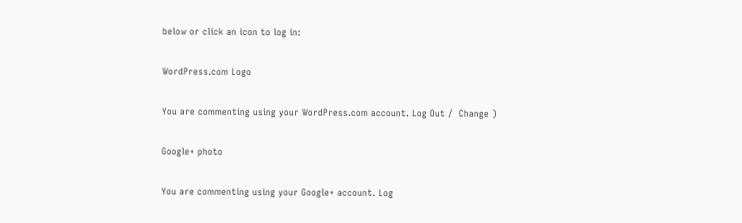below or click an icon to log in:

WordPress.com Logo

You are commenting using your WordPress.com account. Log Out /  Change )

Google+ photo

You are commenting using your Google+ account. Log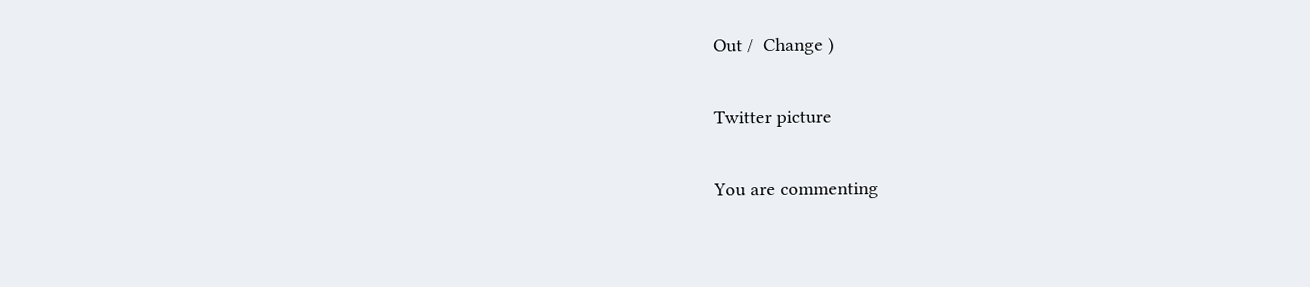Out /  Change )

Twitter picture

You are commenting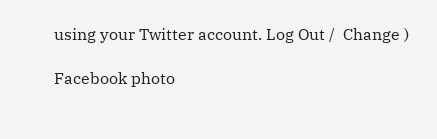using your Twitter account. Log Out /  Change )

Facebook photo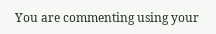You are commenting using your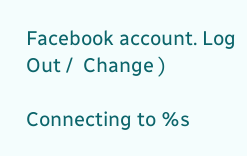Facebook account. Log Out /  Change )

Connecting to %s